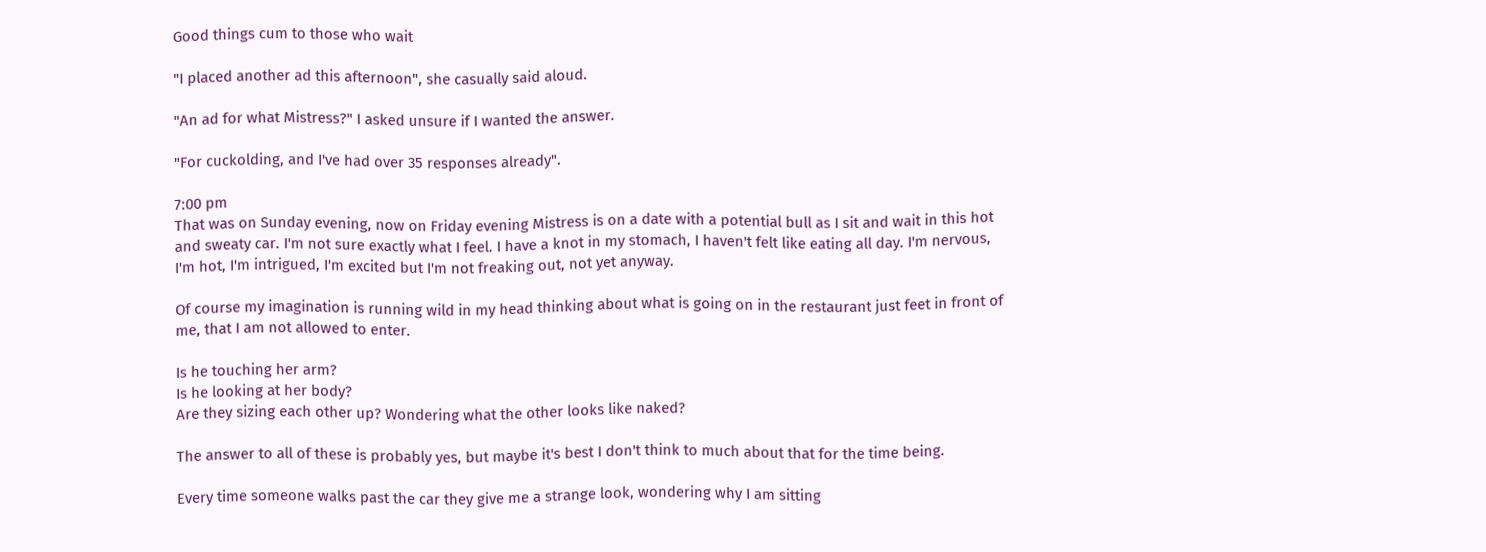Good things cum to those who wait

"I placed another ad this afternoon", she casually said aloud.

"An ad for what Mistress?" I asked unsure if I wanted the answer.

"For cuckolding, and I've had over 35 responses already".

7:00 pm
That was on Sunday evening, now on Friday evening Mistress is on a date with a potential bull as I sit and wait in this hot and sweaty car. I'm not sure exactly what I feel. I have a knot in my stomach, I haven't felt like eating all day. I'm nervous, I'm hot, I'm intrigued, I'm excited but I'm not freaking out, not yet anyway.

Of course my imagination is running wild in my head thinking about what is going on in the restaurant just feet in front of me, that I am not allowed to enter.

Is he touching her arm?
Is he looking at her body?
Are they sizing each other up? Wondering what the other looks like naked?

The answer to all of these is probably yes, but maybe it's best I don't think to much about that for the time being.

Every time someone walks past the car they give me a strange look, wondering why I am sitting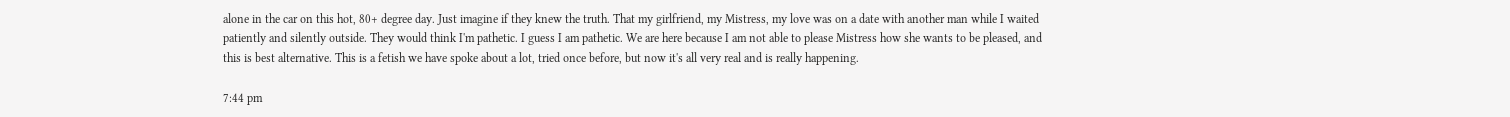alone in the car on this hot, 80+ degree day. Just imagine if they knew the truth. That my girlfriend, my Mistress, my love was on a date with another man while I waited patiently and silently outside. They would think I'm pathetic. I guess I am pathetic. We are here because I am not able to please Mistress how she wants to be pleased, and this is best alternative. This is a fetish we have spoke about a lot, tried once before, but now it's all very real and is really happening.

7:44 pm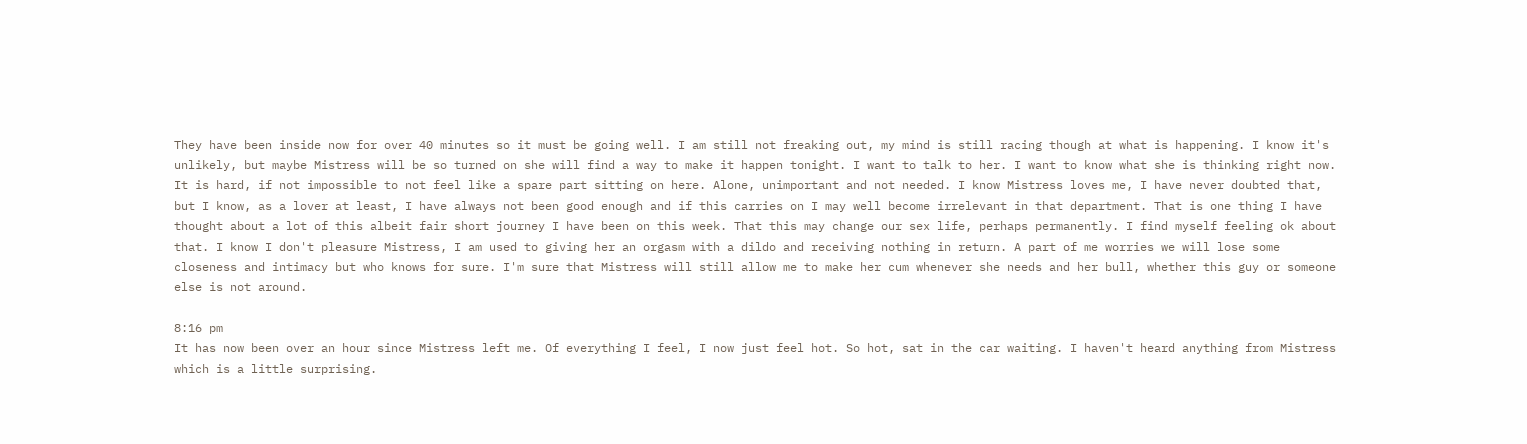They have been inside now for over 40 minutes so it must be going well. I am still not freaking out, my mind is still racing though at what is happening. I know it's unlikely, but maybe Mistress will be so turned on she will find a way to make it happen tonight. I want to talk to her. I want to know what she is thinking right now. It is hard, if not impossible to not feel like a spare part sitting on here. Alone, unimportant and not needed. I know Mistress loves me, I have never doubted that, but I know, as a lover at least, I have always not been good enough and if this carries on I may well become irrelevant in that department. That is one thing I have thought about a lot of this albeit fair short journey I have been on this week. That this may change our sex life, perhaps permanently. I find myself feeling ok about that. I know I don't pleasure Mistress, I am used to giving her an orgasm with a dildo and receiving nothing in return. A part of me worries we will lose some closeness and intimacy but who knows for sure. I'm sure that Mistress will still allow me to make her cum whenever she needs and her bull, whether this guy or someone else is not around.

8:16 pm
It has now been over an hour since Mistress left me. Of everything I feel, I now just feel hot. So hot, sat in the car waiting. I haven't heard anything from Mistress which is a little surprising.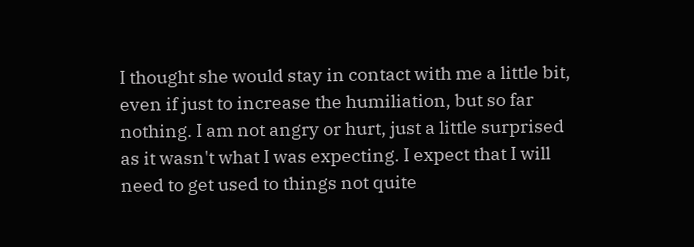I thought she would stay in contact with me a little bit, even if just to increase the humiliation, but so far nothing. I am not angry or hurt, just a little surprised as it wasn't what I was expecting. I expect that I will need to get used to things not quite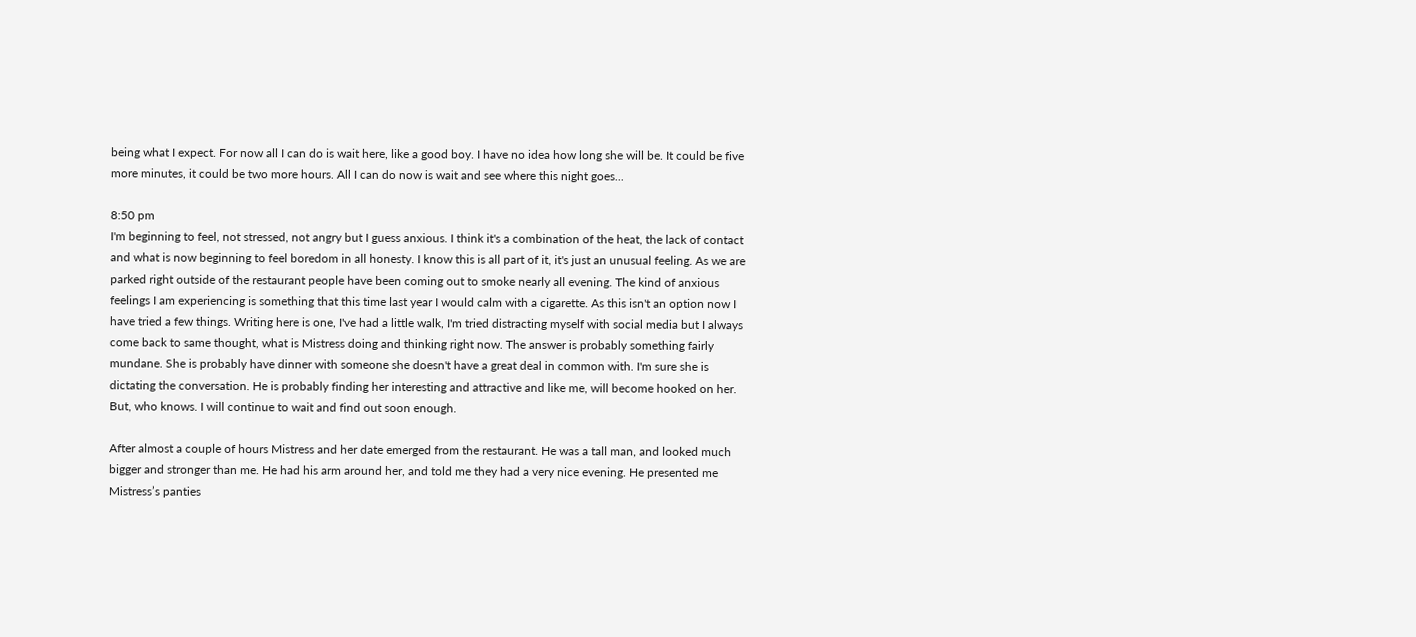being what I expect. For now all I can do is wait here, like a good boy. I have no idea how long she will be. It could be five more minutes, it could be two more hours. All I can do now is wait and see where this night goes...

8:50 pm
I'm beginning to feel, not stressed, not angry but I guess anxious. I think it's a combination of the heat, the lack of contact and what is now beginning to feel boredom in all honesty. I know this is all part of it, it's just an unusual feeling. As we are parked right outside of the restaurant people have been coming out to smoke nearly all evening. The kind of anxious feelings I am experiencing is something that this time last year I would calm with a cigarette. As this isn't an option now I have tried a few things. Writing here is one, I've had a little walk, I'm tried distracting myself with social media but I always come back to same thought, what is Mistress doing and thinking right now. The answer is probably something fairly mundane. She is probably have dinner with someone she doesn't have a great deal in common with. I'm sure she is dictating the conversation. He is probably finding her interesting and attractive and like me, will become hooked on her. But, who knows. I will continue to wait and find out soon enough.

After almost a couple of hours Mistress and her date emerged from the restaurant. He was a tall man, and looked much bigger and stronger than me. He had his arm around her, and told me they had a very nice evening. He presented me Mistress’s panties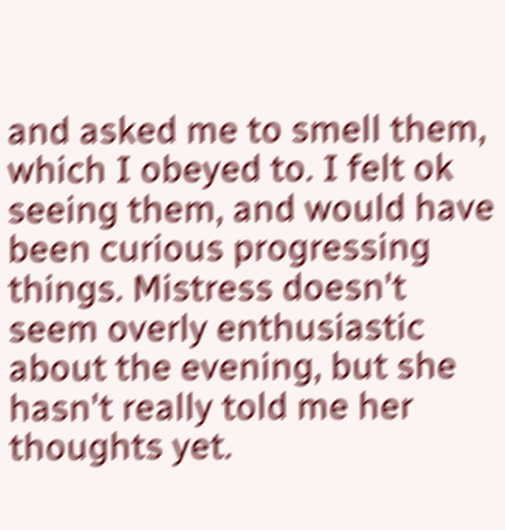and asked me to smell them, which I obeyed to. I felt ok seeing them, and would have been curious progressing things. Mistress doesn't seem overly enthusiastic about the evening, but she hasn't really told me her thoughts yet.